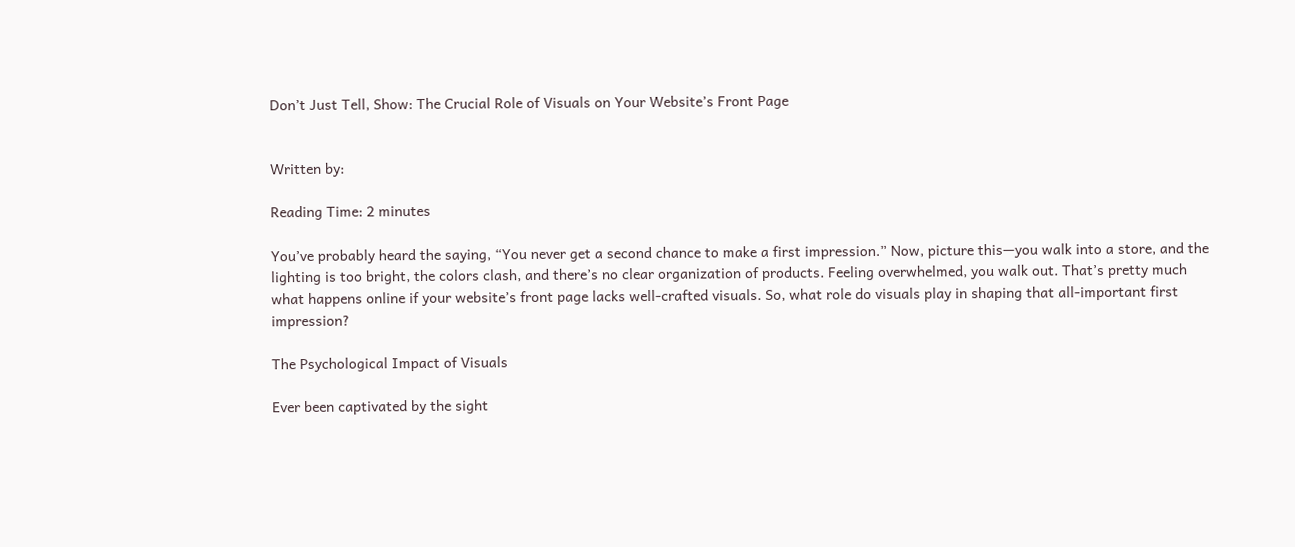Don’t Just Tell, Show: The Crucial Role of Visuals on Your Website’s Front Page


Written by:

Reading Time: 2 minutes

You’ve probably heard the saying, “You never get a second chance to make a first impression.” Now, picture this—you walk into a store, and the lighting is too bright, the colors clash, and there’s no clear organization of products. Feeling overwhelmed, you walk out. That’s pretty much what happens online if your website’s front page lacks well-crafted visuals. So, what role do visuals play in shaping that all-important first impression?

The Psychological Impact of Visuals

Ever been captivated by the sight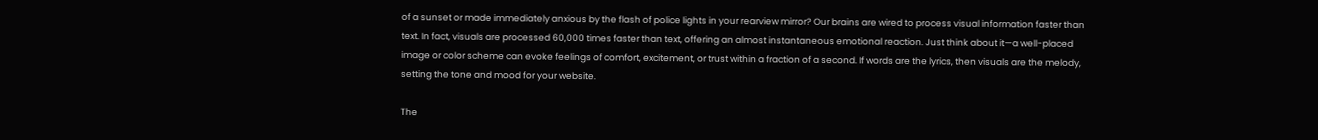of a sunset or made immediately anxious by the flash of police lights in your rearview mirror? Our brains are wired to process visual information faster than text. In fact, visuals are processed 60,000 times faster than text, offering an almost instantaneous emotional reaction. Just think about it—a well-placed image or color scheme can evoke feelings of comfort, excitement, or trust within a fraction of a second. If words are the lyrics, then visuals are the melody, setting the tone and mood for your website.

The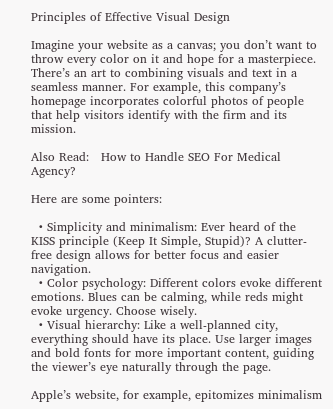Principles of Effective Visual Design

Imagine your website as a canvas; you don’t want to throw every color on it and hope for a masterpiece. There’s an art to combining visuals and text in a seamless manner. For example, this company’s homepage incorporates colorful photos of people that help visitors identify with the firm and its mission.

Also Read:   How to Handle SEO For Medical Agency?

Here are some pointers:

  • Simplicity and minimalism: Ever heard of the KISS principle (Keep It Simple, Stupid)? A clutter-free design allows for better focus and easier navigation.
  • Color psychology: Different colors evoke different emotions. Blues can be calming, while reds might evoke urgency. Choose wisely.
  • Visual hierarchy: Like a well-planned city, everything should have its place. Use larger images and bold fonts for more important content, guiding the viewer’s eye naturally through the page.

Apple’s website, for example, epitomizes minimalism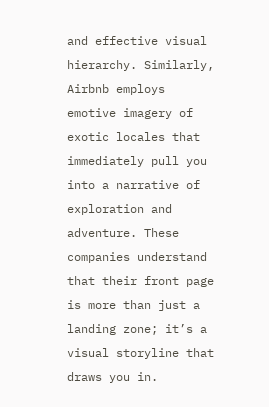and effective visual hierarchy. Similarly, Airbnb employs emotive imagery of exotic locales that immediately pull you into a narrative of exploration and adventure. These companies understand that their front page is more than just a landing zone; it’s a visual storyline that draws you in.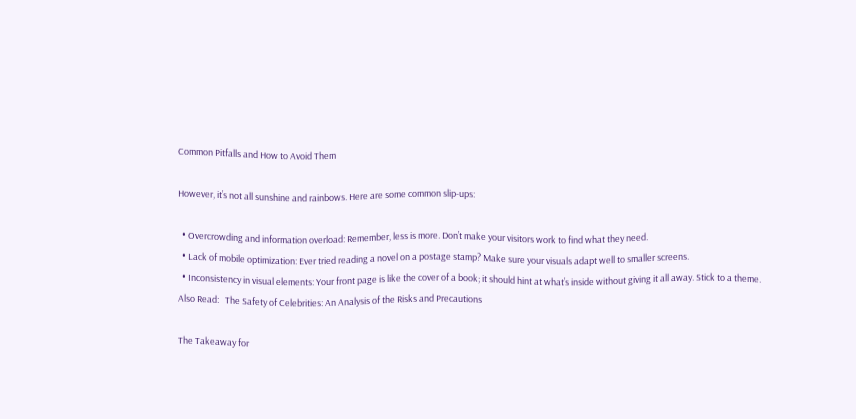Common Pitfalls and How to Avoid Them

However, it’s not all sunshine and rainbows. Here are some common slip-ups:

  • Overcrowding and information overload: Remember, less is more. Don’t make your visitors work to find what they need.
  • Lack of mobile optimization: Ever tried reading a novel on a postage stamp? Make sure your visuals adapt well to smaller screens.
  • Inconsistency in visual elements: Your front page is like the cover of a book; it should hint at what’s inside without giving it all away. Stick to a theme.
Also Read:   The Safety of Celebrities: An Analysis of the Risks and Precautions

The Takeaway for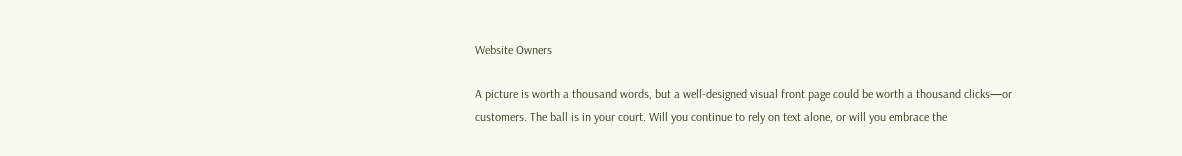Website Owners

A picture is worth a thousand words, but a well-designed visual front page could be worth a thousand clicks—or customers. The ball is in your court. Will you continue to rely on text alone, or will you embrace the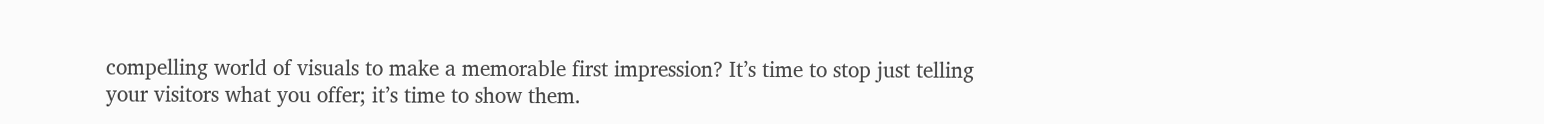compelling world of visuals to make a memorable first impression? It’s time to stop just telling your visitors what you offer; it’s time to show them.